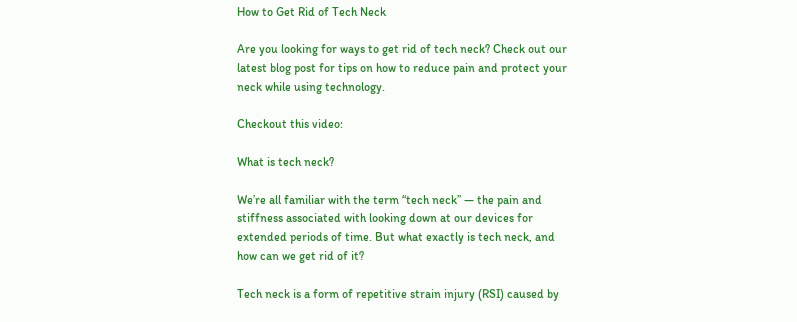How to Get Rid of Tech Neck

Are you looking for ways to get rid of tech neck? Check out our latest blog post for tips on how to reduce pain and protect your neck while using technology.

Checkout this video:

What is tech neck?

We’re all familiar with the term “tech neck” — the pain and stiffness associated with looking down at our devices for extended periods of time. But what exactly is tech neck, and how can we get rid of it?

Tech neck is a form of repetitive strain injury (RSI) caused by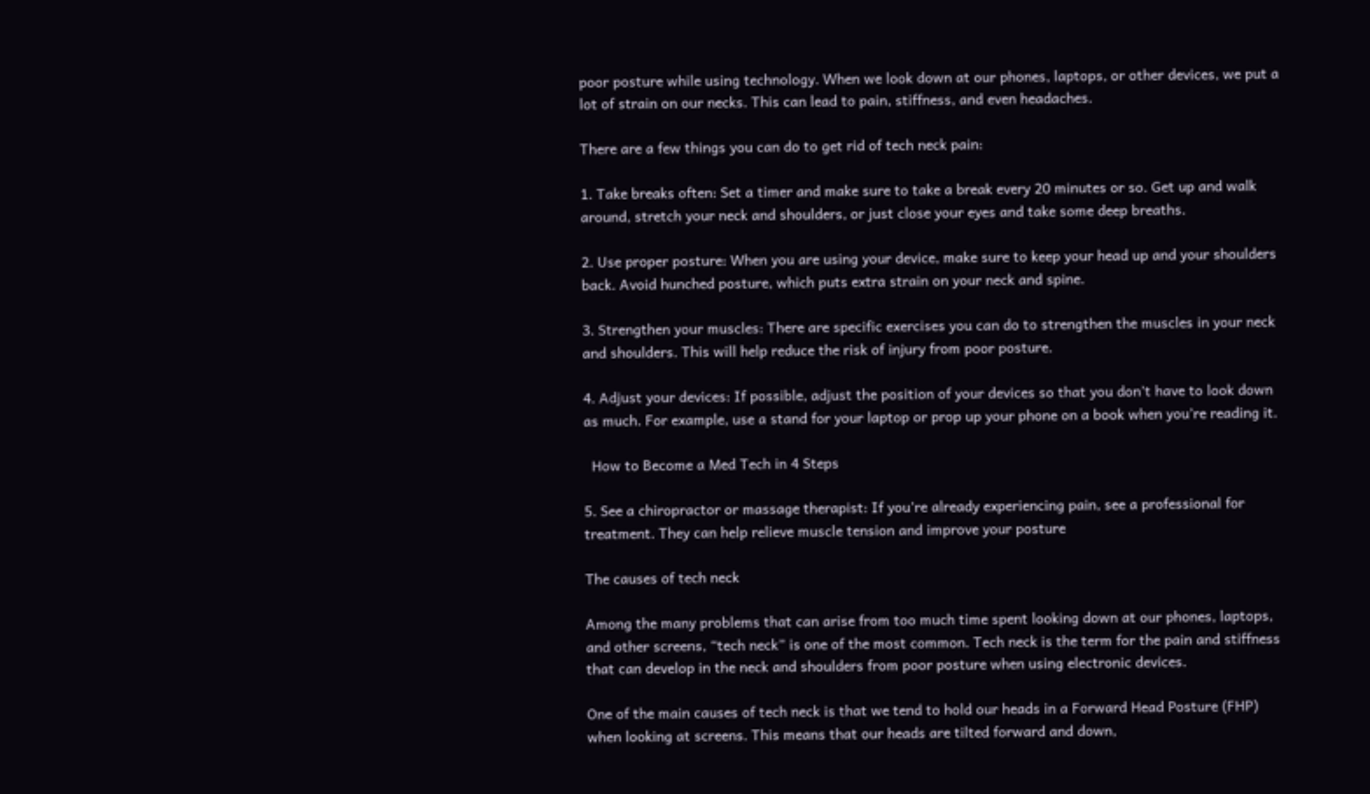poor posture while using technology. When we look down at our phones, laptops, or other devices, we put a lot of strain on our necks. This can lead to pain, stiffness, and even headaches.

There are a few things you can do to get rid of tech neck pain:

1. Take breaks often: Set a timer and make sure to take a break every 20 minutes or so. Get up and walk around, stretch your neck and shoulders, or just close your eyes and take some deep breaths.

2. Use proper posture: When you are using your device, make sure to keep your head up and your shoulders back. Avoid hunched posture, which puts extra strain on your neck and spine.

3. Strengthen your muscles: There are specific exercises you can do to strengthen the muscles in your neck and shoulders. This will help reduce the risk of injury from poor posture.

4. Adjust your devices: If possible, adjust the position of your devices so that you don’t have to look down as much. For example, use a stand for your laptop or prop up your phone on a book when you’re reading it.

  How to Become a Med Tech in 4 Steps

5. See a chiropractor or massage therapist: If you’re already experiencing pain, see a professional for treatment. They can help relieve muscle tension and improve your posture

The causes of tech neck

Among the many problems that can arise from too much time spent looking down at our phones, laptops, and other screens, “tech neck” is one of the most common. Tech neck is the term for the pain and stiffness that can develop in the neck and shoulders from poor posture when using electronic devices.

One of the main causes of tech neck is that we tend to hold our heads in a Forward Head Posture (FHP) when looking at screens. This means that our heads are tilted forward and down,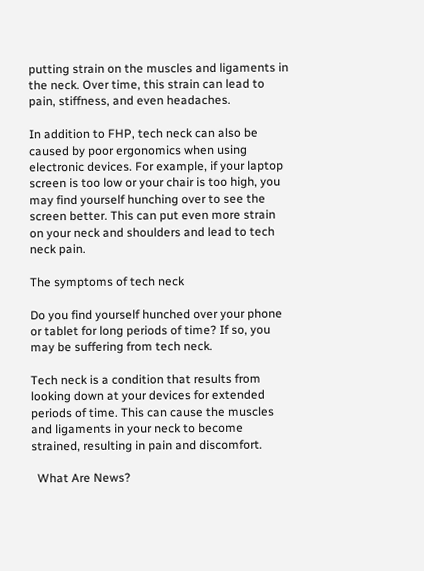putting strain on the muscles and ligaments in the neck. Over time, this strain can lead to pain, stiffness, and even headaches.

In addition to FHP, tech neck can also be caused by poor ergonomics when using electronic devices. For example, if your laptop screen is too low or your chair is too high, you may find yourself hunching over to see the screen better. This can put even more strain on your neck and shoulders and lead to tech neck pain.

The symptoms of tech neck

Do you find yourself hunched over your phone or tablet for long periods of time? If so, you may be suffering from tech neck.

Tech neck is a condition that results from looking down at your devices for extended periods of time. This can cause the muscles and ligaments in your neck to become strained, resulting in pain and discomfort.

  What Are News?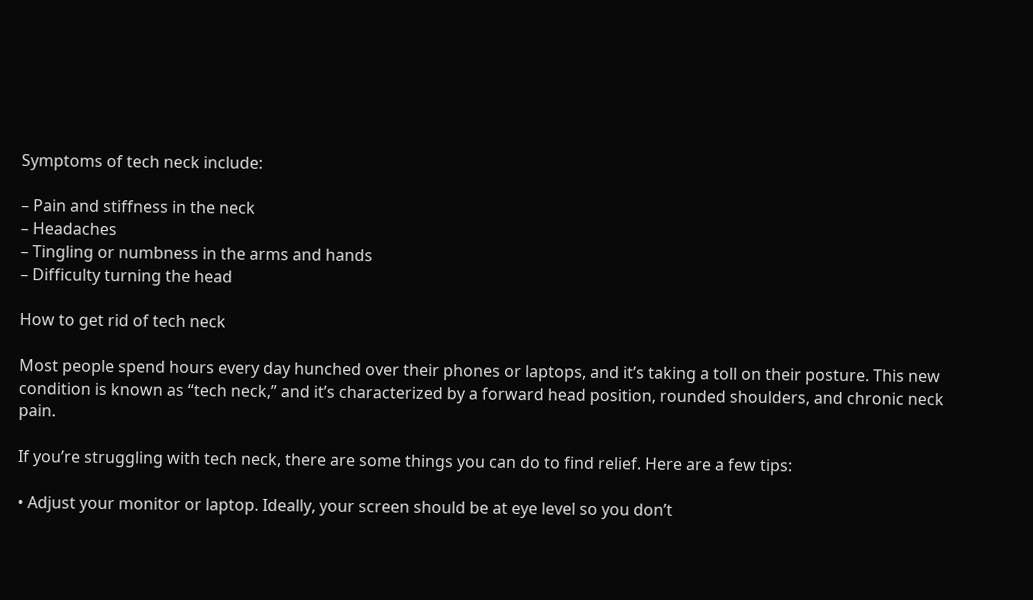Symptoms of tech neck include:

– Pain and stiffness in the neck
– Headaches
– Tingling or numbness in the arms and hands
– Difficulty turning the head

How to get rid of tech neck

Most people spend hours every day hunched over their phones or laptops, and it’s taking a toll on their posture. This new condition is known as “tech neck,” and it’s characterized by a forward head position, rounded shoulders, and chronic neck pain.

If you’re struggling with tech neck, there are some things you can do to find relief. Here are a few tips:

• Adjust your monitor or laptop. Ideally, your screen should be at eye level so you don’t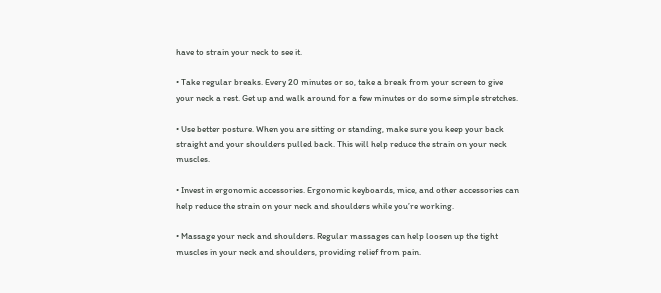have to strain your neck to see it.

• Take regular breaks. Every 20 minutes or so, take a break from your screen to give your neck a rest. Get up and walk around for a few minutes or do some simple stretches.

• Use better posture. When you are sitting or standing, make sure you keep your back straight and your shoulders pulled back. This will help reduce the strain on your neck muscles.

• Invest in ergonomic accessories. Ergonomic keyboards, mice, and other accessories can help reduce the strain on your neck and shoulders while you’re working.

• Massage your neck and shoulders. Regular massages can help loosen up the tight muscles in your neck and shoulders, providing relief from pain.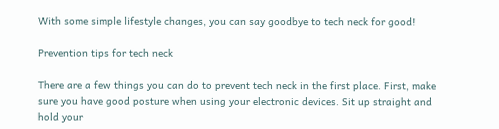With some simple lifestyle changes, you can say goodbye to tech neck for good!

Prevention tips for tech neck

There are a few things you can do to prevent tech neck in the first place. First, make sure you have good posture when using your electronic devices. Sit up straight and hold your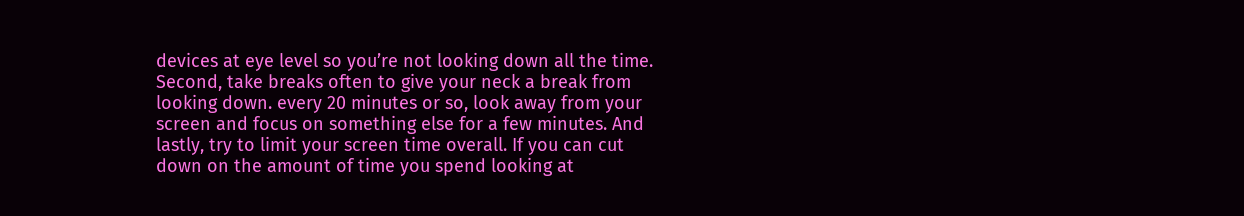devices at eye level so you’re not looking down all the time. Second, take breaks often to give your neck a break from looking down. every 20 minutes or so, look away from your screen and focus on something else for a few minutes. And lastly, try to limit your screen time overall. If you can cut down on the amount of time you spend looking at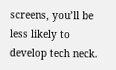screens, you’ll be less likely to develop tech neck.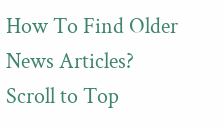How To Find Older News Articles?
Scroll to Top